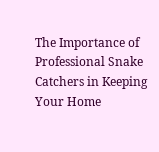The Importance of Professional Snake Catchers in Keeping Your Home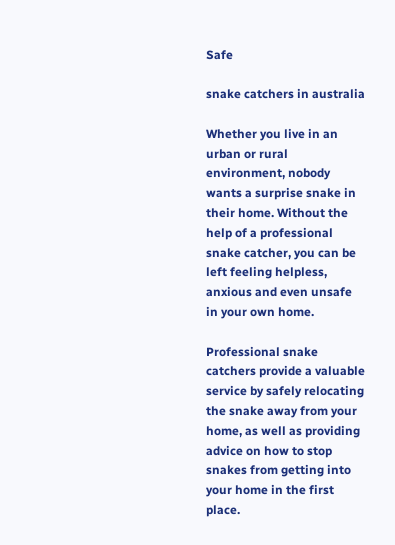Safe

snake catchers in australia

Whether you live in an urban or rural environment, nobody wants a surprise snake in their home. Without the help of a professional snake catcher, you can be left feeling helpless, anxious and even unsafe in your own home.

Professional snake catchers provide a valuable service by safely relocating the snake away from your home, as well as providing advice on how to stop snakes from getting into your home in the first place.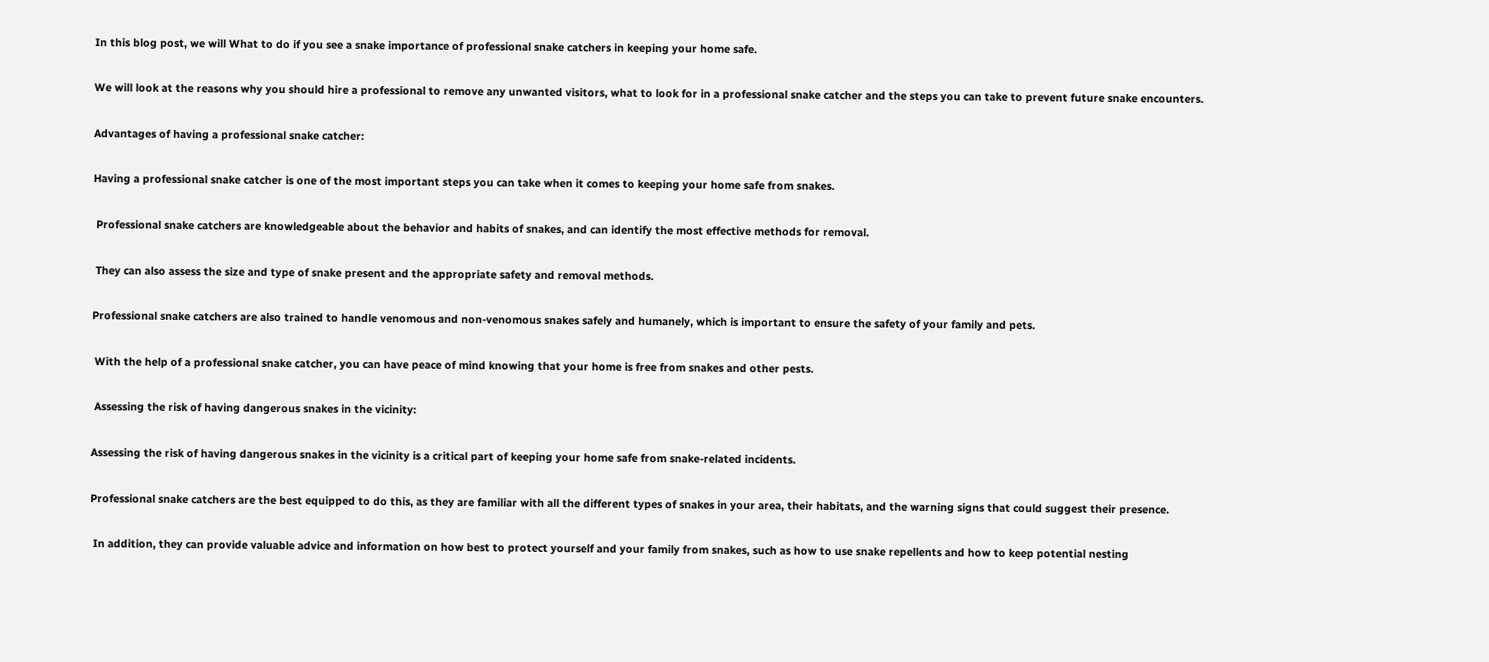In this blog post, we will What to do if you see a snake importance of professional snake catchers in keeping your home safe.

We will look at the reasons why you should hire a professional to remove any unwanted visitors, what to look for in a professional snake catcher and the steps you can take to prevent future snake encounters.

Advantages of having a professional snake catcher:

Having a professional snake catcher is one of the most important steps you can take when it comes to keeping your home safe from snakes.

 Professional snake catchers are knowledgeable about the behavior and habits of snakes, and can identify the most effective methods for removal.

 They can also assess the size and type of snake present and the appropriate safety and removal methods.

Professional snake catchers are also trained to handle venomous and non-venomous snakes safely and humanely, which is important to ensure the safety of your family and pets.

 With the help of a professional snake catcher, you can have peace of mind knowing that your home is free from snakes and other pests.

 Assessing the risk of having dangerous snakes in the vicinity:

Assessing the risk of having dangerous snakes in the vicinity is a critical part of keeping your home safe from snake-related incidents.

Professional snake catchers are the best equipped to do this, as they are familiar with all the different types of snakes in your area, their habitats, and the warning signs that could suggest their presence.

 In addition, they can provide valuable advice and information on how best to protect yourself and your family from snakes, such as how to use snake repellents and how to keep potential nesting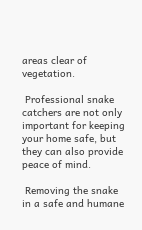areas clear of vegetation.

 Professional snake catchers are not only important for keeping your home safe, but they can also provide peace of mind.

 Removing the snake in a safe and humane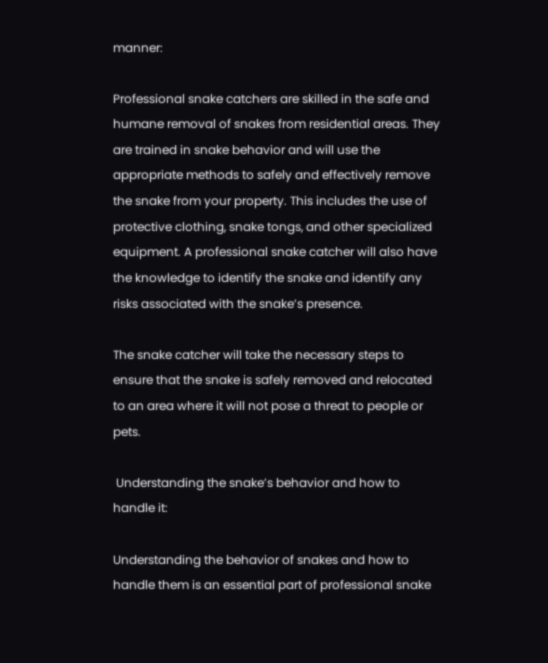manner:

Professional snake catchers are skilled in the safe and humane removal of snakes from residential areas. They are trained in snake behavior and will use the appropriate methods to safely and effectively remove the snake from your property. This includes the use of protective clothing, snake tongs, and other specialized equipment. A professional snake catcher will also have the knowledge to identify the snake and identify any risks associated with the snake’s presence.

The snake catcher will take the necessary steps to ensure that the snake is safely removed and relocated to an area where it will not pose a threat to people or pets.

 Understanding the snake’s behavior and how to handle it:

Understanding the behavior of snakes and how to handle them is an essential part of professional snake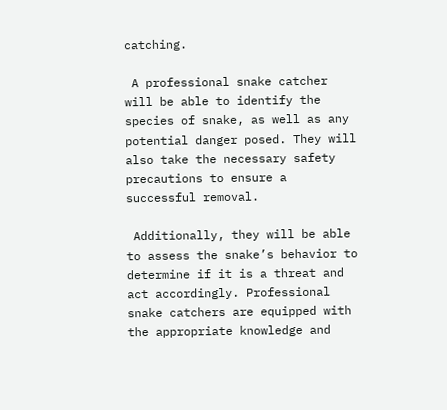catching.

 A professional snake catcher will be able to identify the species of snake, as well as any potential danger posed. They will also take the necessary safety precautions to ensure a successful removal.

 Additionally, they will be able to assess the snake’s behavior to determine if it is a threat and act accordingly. Professional snake catchers are equipped with the appropriate knowledge and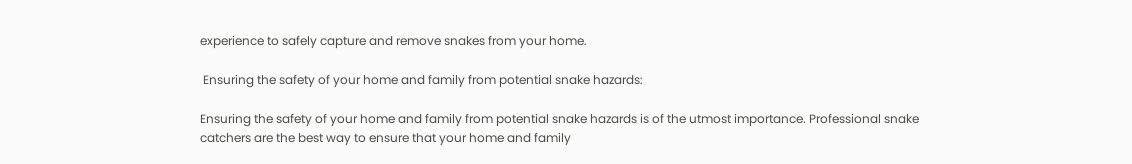experience to safely capture and remove snakes from your home.

 Ensuring the safety of your home and family from potential snake hazards:

Ensuring the safety of your home and family from potential snake hazards is of the utmost importance. Professional snake catchers are the best way to ensure that your home and family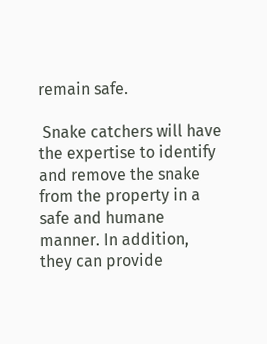remain safe.

 Snake catchers will have the expertise to identify and remove the snake from the property in a safe and humane manner. In addition, they can provide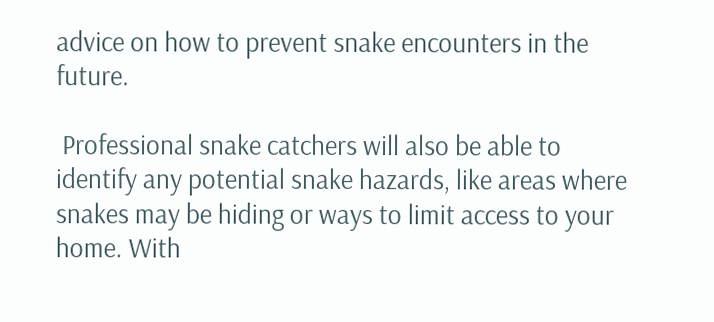advice on how to prevent snake encounters in the future.

 Professional snake catchers will also be able to identify any potential snake hazards, like areas where snakes may be hiding or ways to limit access to your home. With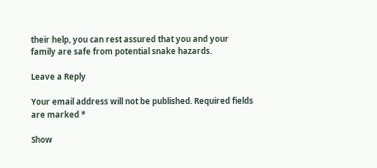their help, you can rest assured that you and your family are safe from potential snake hazards.

Leave a Reply

Your email address will not be published. Required fields are marked *

Show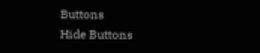Buttons
Hide Buttons